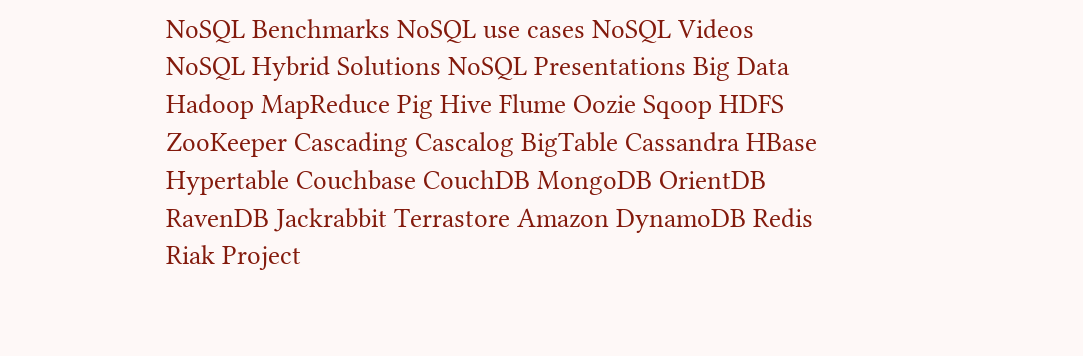NoSQL Benchmarks NoSQL use cases NoSQL Videos NoSQL Hybrid Solutions NoSQL Presentations Big Data Hadoop MapReduce Pig Hive Flume Oozie Sqoop HDFS ZooKeeper Cascading Cascalog BigTable Cassandra HBase Hypertable Couchbase CouchDB MongoDB OrientDB RavenDB Jackrabbit Terrastore Amazon DynamoDB Redis Riak Project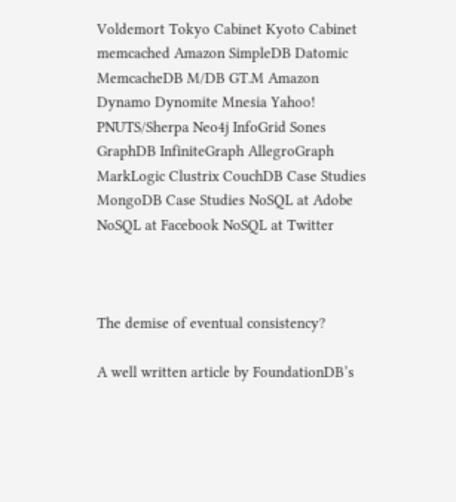Voldemort Tokyo Cabinet Kyoto Cabinet memcached Amazon SimpleDB Datomic MemcacheDB M/DB GT.M Amazon Dynamo Dynomite Mnesia Yahoo! PNUTS/Sherpa Neo4j InfoGrid Sones GraphDB InfiniteGraph AllegroGraph MarkLogic Clustrix CouchDB Case Studies MongoDB Case Studies NoSQL at Adobe NoSQL at Facebook NoSQL at Twitter



The demise of eventual consistency?

A well written article by FoundationDB’s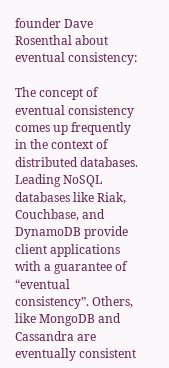founder Dave Rosenthal about eventual consistency:

The concept of eventual consistency comes up frequently in the context of distributed databases. Leading NoSQL databases like Riak, Couchbase, and DynamoDB provide client applications with a guarantee of “eventual consistency”. Others, like MongoDB and Cassandra are eventually consistent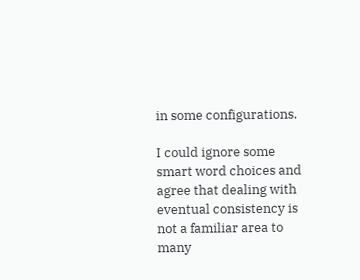in some configurations.

I could ignore some smart word choices and agree that dealing with eventual consistency is not a familiar area to many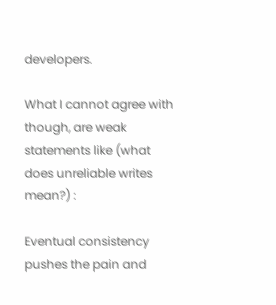developers.

What I cannot agree with though, are weak statements like (what does unreliable writes mean?) :

Eventual consistency pushes the pain and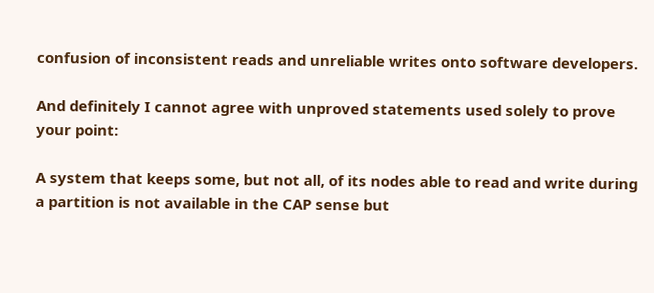confusion of inconsistent reads and unreliable writes onto software developers.

And definitely I cannot agree with unproved statements used solely to prove your point:

A system that keeps some, but not all, of its nodes able to read and write during a partition is not available in the CAP sense but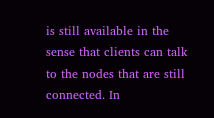is still available in the sense that clients can talk to the nodes that are still connected. In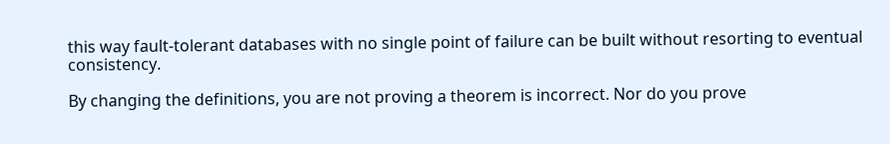this way fault-tolerant databases with no single point of failure can be built without resorting to eventual consistency.

By changing the definitions, you are not proving a theorem is incorrect. Nor do you prove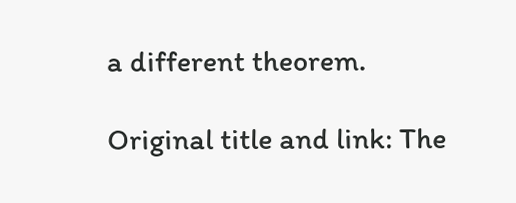a different theorem.

Original title and link: The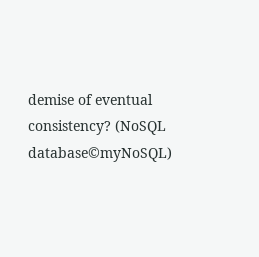demise of eventual consistency? (NoSQL database©myNoSQL)